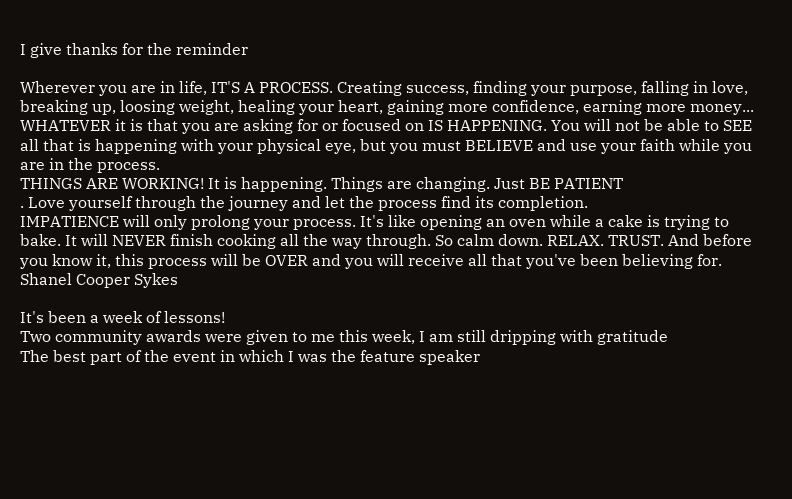I give thanks for the reminder

Wherever you are in life, IT'S A PROCESS. Creating success, finding your purpose, falling in love, breaking up, loosing weight, healing your heart, gaining more confidence, earning more money... WHATEVER it is that you are asking for or focused on IS HAPPENING. You will not be able to SEE all that is happening with your physical eye, but you must BELIEVE and use your faith while you are in the process.
THINGS ARE WORKING! It is happening. Things are changing. Just BE PATIENT
. Love yourself through the journey and let the process find its completion.
IMPATIENCE will only prolong your process. It's like opening an oven while a cake is trying to bake. It will NEVER finish cooking all the way through. So calm down. RELAX. TRUST. And before you know it, this process will be OVER and you will receive all that you've been believing for.
Shanel Cooper Sykes

It's been a week of lessons!
Two community awards were given to me this week, I am still dripping with gratitude
The best part of the event in which I was the feature speaker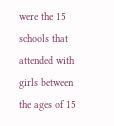were the 15 schools that attended with girls between the ages of 15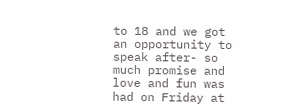to 18 and we got an opportunity to speak after- so much promise and love and fun was had on Friday at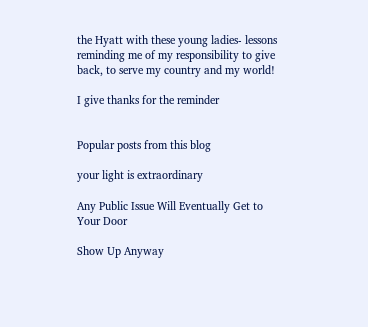the Hyatt with these young ladies- lessons reminding me of my responsibility to give back, to serve my country and my world!

I give thanks for the reminder


Popular posts from this blog

your light is extraordinary

Any Public Issue Will Eventually Get to Your Door

Show Up Anyway